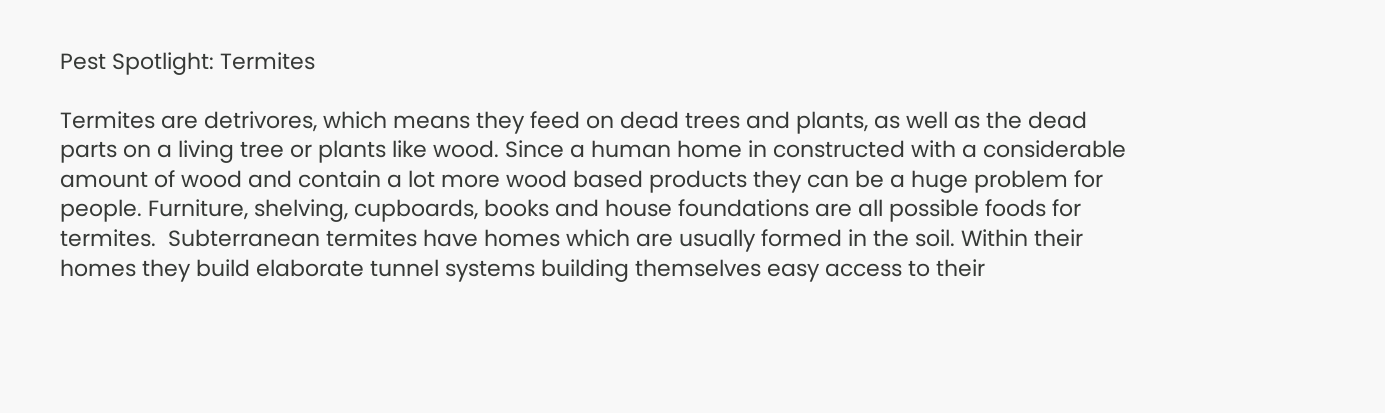Pest Spotlight: Termites

Termites are detrivores, which means they feed on dead trees and plants, as well as the dead parts on a living tree or plants like wood. Since a human home in constructed with a considerable amount of wood and contain a lot more wood based products they can be a huge problem for people. Furniture, shelving, cupboards, books and house foundations are all possible foods for termites.  Subterranean termites have homes which are usually formed in the soil. Within their homes they build elaborate tunnel systems building themselves easy access to their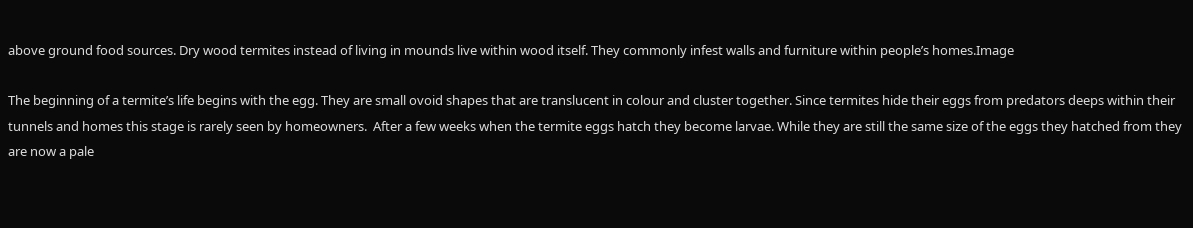above ground food sources. Dry wood termites instead of living in mounds live within wood itself. They commonly infest walls and furniture within people’s homes.Image

The beginning of a termite’s life begins with the egg. They are small ovoid shapes that are translucent in colour and cluster together. Since termites hide their eggs from predators deeps within their tunnels and homes this stage is rarely seen by homeowners.  After a few weeks when the termite eggs hatch they become larvae. While they are still the same size of the eggs they hatched from they are now a pale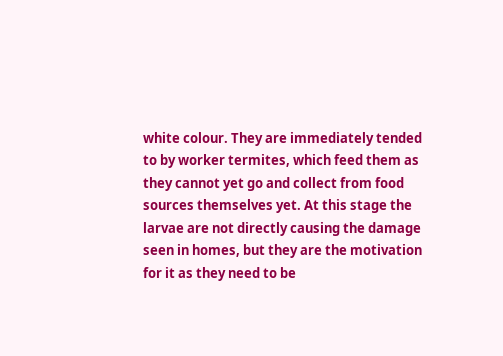white colour. They are immediately tended to by worker termites, which feed them as they cannot yet go and collect from food sources themselves yet. At this stage the larvae are not directly causing the damage seen in homes, but they are the motivation for it as they need to be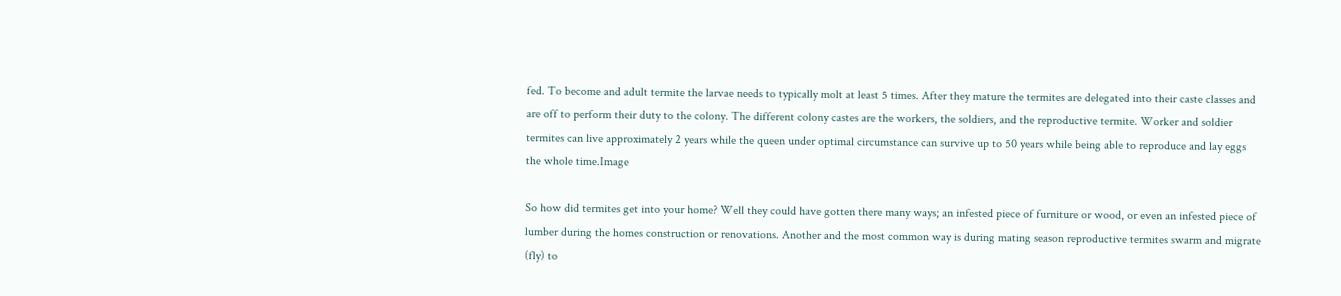fed. To become and adult termite the larvae needs to typically molt at least 5 times. After they mature the termites are delegated into their caste classes and are off to perform their duty to the colony. The different colony castes are the workers, the soldiers, and the reproductive termite. Worker and soldier termites can live approximately 2 years while the queen under optimal circumstance can survive up to 50 years while being able to reproduce and lay eggs the whole time.Image

So how did termites get into your home? Well they could have gotten there many ways; an infested piece of furniture or wood, or even an infested piece of lumber during the homes construction or renovations. Another and the most common way is during mating season reproductive termites swarm and migrate (fly) to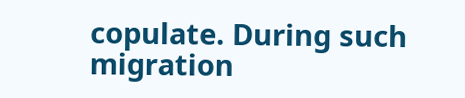copulate. During such migration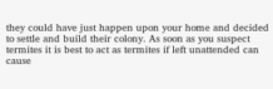they could have just happen upon your home and decided to settle and build their colony. As soon as you suspect termites it is best to act as termites if left unattended can cause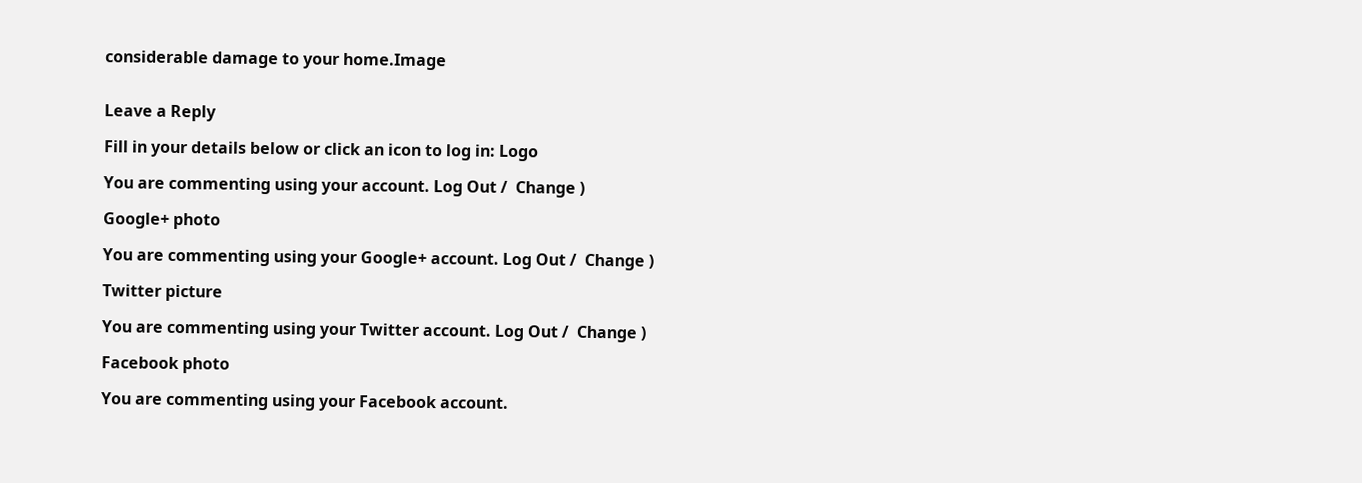considerable damage to your home.Image


Leave a Reply

Fill in your details below or click an icon to log in: Logo

You are commenting using your account. Log Out /  Change )

Google+ photo

You are commenting using your Google+ account. Log Out /  Change )

Twitter picture

You are commenting using your Twitter account. Log Out /  Change )

Facebook photo

You are commenting using your Facebook account.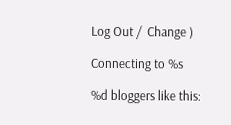Log Out /  Change )

Connecting to %s

%d bloggers like this: